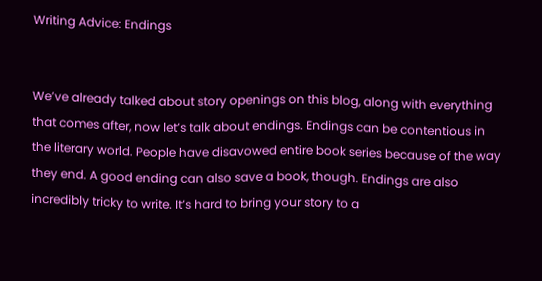Writing Advice: Endings


We’ve already talked about story openings on this blog, along with everything that comes after, now let’s talk about endings. Endings can be contentious in the literary world. People have disavowed entire book series because of the way they end. A good ending can also save a book, though. Endings are also incredibly tricky to write. It’s hard to bring your story to a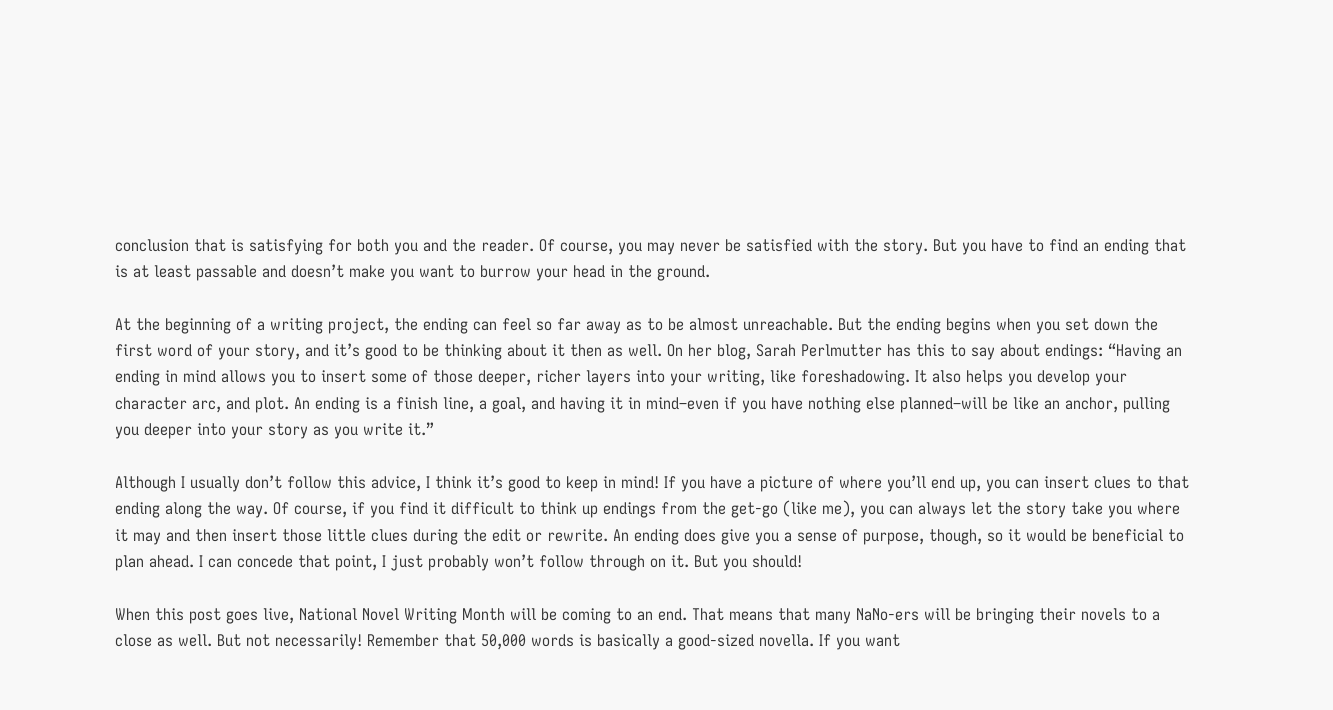conclusion that is satisfying for both you and the reader. Of course, you may never be satisfied with the story. But you have to find an ending that is at least passable and doesn’t make you want to burrow your head in the ground.

At the beginning of a writing project, the ending can feel so far away as to be almost unreachable. But the ending begins when you set down the first word of your story, and it’s good to be thinking about it then as well. On her blog, Sarah Perlmutter has this to say about endings: “Having an ending in mind allows you to insert some of those deeper, richer layers into your writing, like foreshadowing. It also helps you develop your character arc, and plot. An ending is a finish line, a goal, and having it in mind–even if you have nothing else planned–will be like an anchor, pulling you deeper into your story as you write it.”

Although I usually don’t follow this advice, I think it’s good to keep in mind! If you have a picture of where you’ll end up, you can insert clues to that ending along the way. Of course, if you find it difficult to think up endings from the get-go (like me), you can always let the story take you where it may and then insert those little clues during the edit or rewrite. An ending does give you a sense of purpose, though, so it would be beneficial to plan ahead. I can concede that point, I just probably won’t follow through on it. But you should!

When this post goes live, National Novel Writing Month will be coming to an end. That means that many NaNo-ers will be bringing their novels to a close as well. But not necessarily! Remember that 50,000 words is basically a good-sized novella. If you want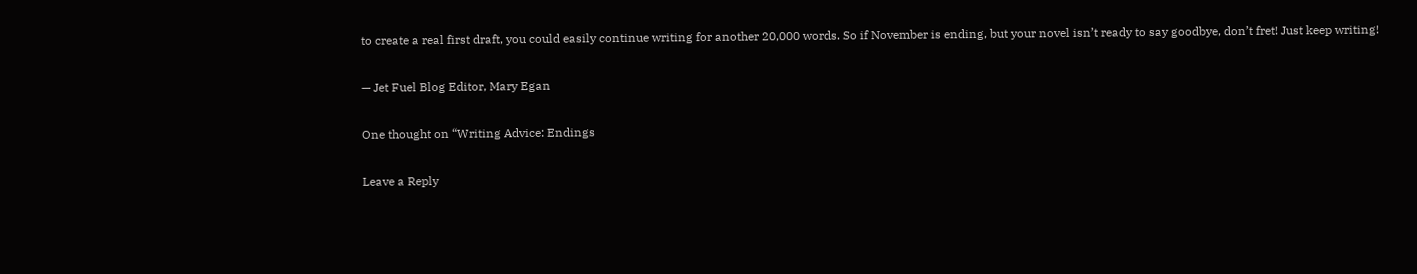to create a real first draft, you could easily continue writing for another 20,000 words. So if November is ending, but your novel isn’t ready to say goodbye, don’t fret! Just keep writing!

— Jet Fuel Blog Editor, Mary Egan

One thought on “Writing Advice: Endings

Leave a Reply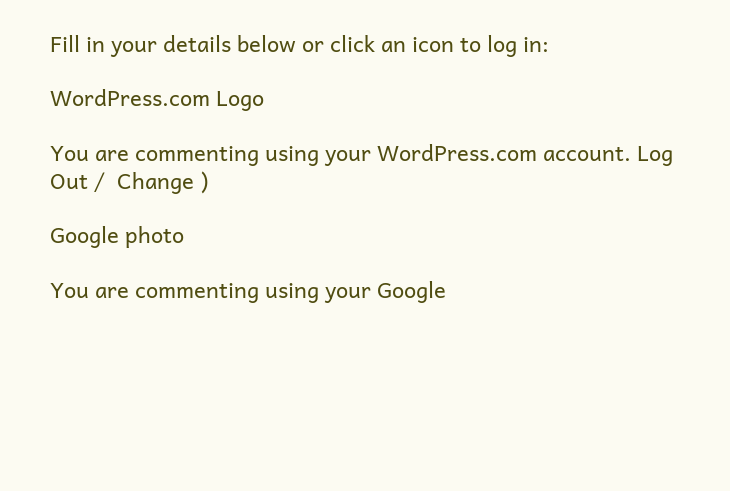Fill in your details below or click an icon to log in:

WordPress.com Logo

You are commenting using your WordPress.com account. Log Out /  Change )

Google photo

You are commenting using your Google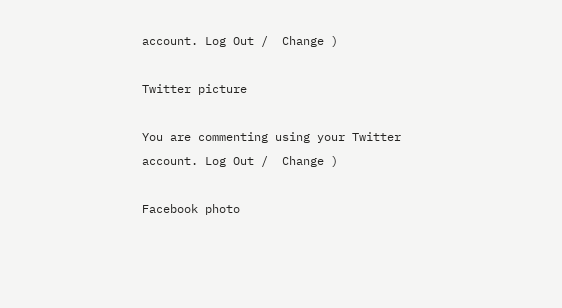account. Log Out /  Change )

Twitter picture

You are commenting using your Twitter account. Log Out /  Change )

Facebook photo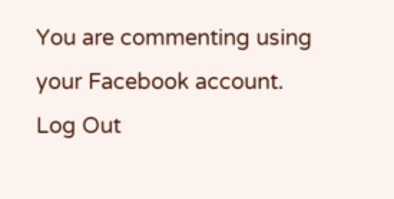You are commenting using your Facebook account. Log Out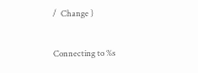/  Change )

Connecting to %s